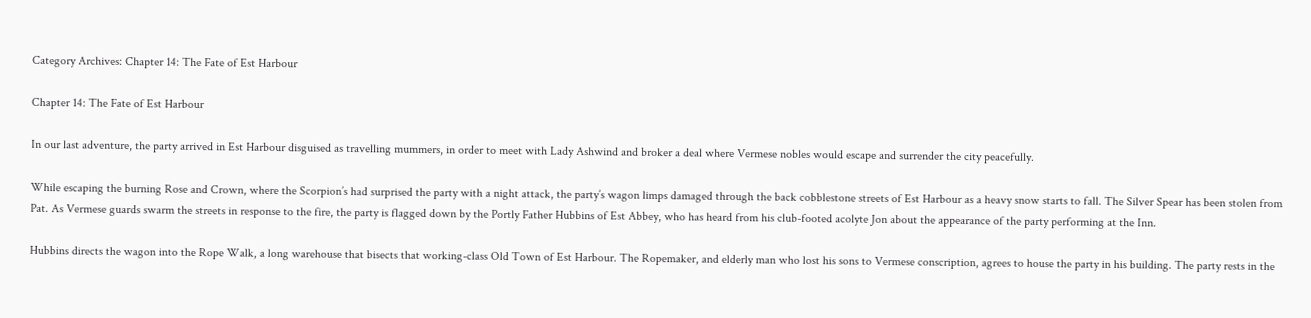Category Archives: Chapter 14: The Fate of Est Harbour

Chapter 14: The Fate of Est Harbour

In our last adventure, the party arrived in Est Harbour disguised as travelling mummers, in order to meet with Lady Ashwind and broker a deal where Vermese nobles would escape and surrender the city peacefully.

While escaping the burning Rose and Crown, where the Scorpion’s had surprised the party with a night attack, the party’s wagon limps damaged through the back cobblestone streets of Est Harbour as a heavy snow starts to fall. The Silver Spear has been stolen from Pat. As Vermese guards swarm the streets in response to the fire, the party is flagged down by the Portly Father Hubbins of Est Abbey, who has heard from his club-footed acolyte Jon about the appearance of the party performing at the Inn.

Hubbins directs the wagon into the Rope Walk, a long warehouse that bisects that working-class Old Town of Est Harbour. The Ropemaker, and elderly man who lost his sons to Vermese conscription, agrees to house the party in his building. The party rests in the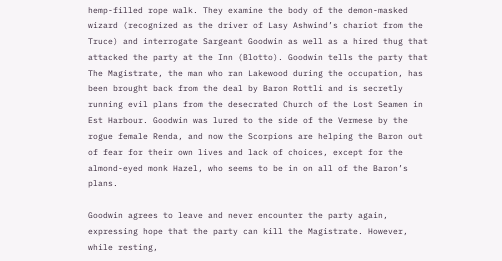hemp-filled rope walk. They examine the body of the demon-masked wizard (recognized as the driver of Lasy Ashwind’s chariot from the Truce) and interrogate Sargeant Goodwin as well as a hired thug that attacked the party at the Inn (Blotto). Goodwin tells the party that The Magistrate, the man who ran Lakewood during the occupation, has been brought back from the deal by Baron Rottli and is secretly running evil plans from the desecrated Church of the Lost Seamen in Est Harbour. Goodwin was lured to the side of the Vermese by the rogue female Renda, and now the Scorpions are helping the Baron out of fear for their own lives and lack of choices, except for the almond-eyed monk Hazel, who seems to be in on all of the Baron’s plans.

Goodwin agrees to leave and never encounter the party again, expressing hope that the party can kill the Magistrate. However, while resting,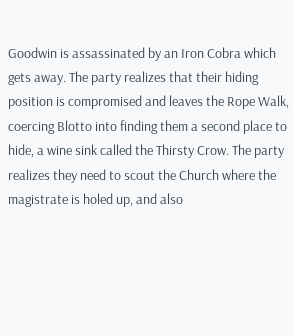Goodwin is assassinated by an Iron Cobra which gets away. The party realizes that their hiding position is compromised and leaves the Rope Walk, coercing Blotto into finding them a second place to hide, a wine sink called the Thirsty Crow. The party realizes they need to scout the Church where the magistrate is holed up, and also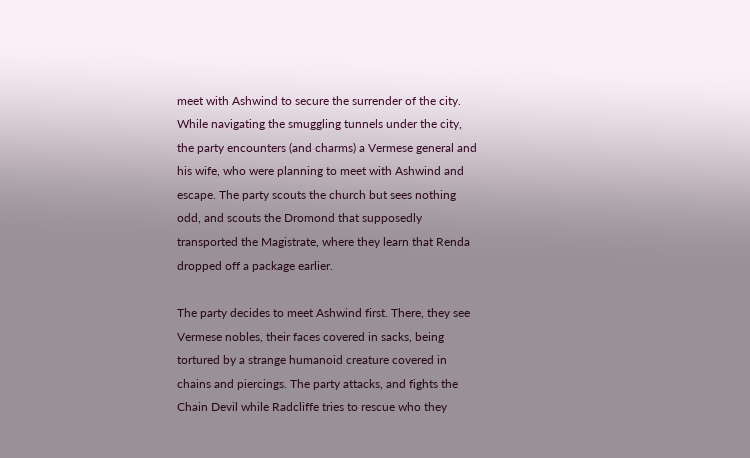meet with Ashwind to secure the surrender of the city. While navigating the smuggling tunnels under the city, the party encounters (and charms) a Vermese general and his wife, who were planning to meet with Ashwind and escape. The party scouts the church but sees nothing odd, and scouts the Dromond that supposedly transported the Magistrate, where they learn that Renda dropped off a package earlier.

The party decides to meet Ashwind first. There, they see Vermese nobles, their faces covered in sacks, being tortured by a strange humanoid creature covered in chains and piercings. The party attacks, and fights the Chain Devil while Radcliffe tries to rescue who they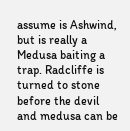assume is Ashwind, but is really a Medusa baiting a trap. Radcliffe is turned to stone before the devil and medusa can be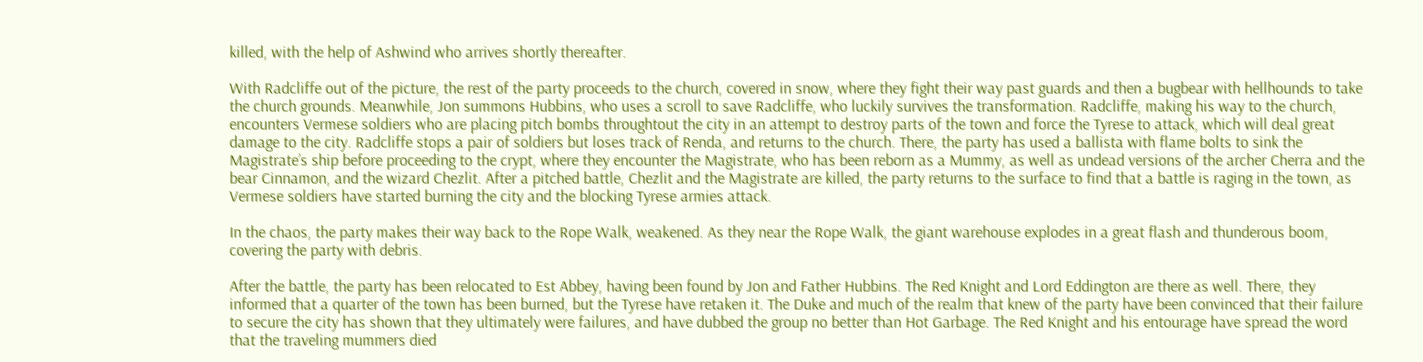killed, with the help of Ashwind who arrives shortly thereafter.

With Radcliffe out of the picture, the rest of the party proceeds to the church, covered in snow, where they fight their way past guards and then a bugbear with hellhounds to take the church grounds. Meanwhile, Jon summons Hubbins, who uses a scroll to save Radcliffe, who luckily survives the transformation. Radcliffe, making his way to the church, encounters Vermese soldiers who are placing pitch bombs throughtout the city in an attempt to destroy parts of the town and force the Tyrese to attack, which will deal great damage to the city. Radcliffe stops a pair of soldiers but loses track of Renda, and returns to the church. There, the party has used a ballista with flame bolts to sink the Magistrate’s ship before proceeding to the crypt, where they encounter the Magistrate, who has been reborn as a Mummy, as well as undead versions of the archer Cherra and the bear Cinnamon, and the wizard Chezlit. After a pitched battle, Chezlit and the Magistrate are killed, the party returns to the surface to find that a battle is raging in the town, as Vermese soldiers have started burning the city and the blocking Tyrese armies attack.

In the chaos, the party makes their way back to the Rope Walk, weakened. As they near the Rope Walk, the giant warehouse explodes in a great flash and thunderous boom, covering the party with debris.

After the battle, the party has been relocated to Est Abbey, having been found by Jon and Father Hubbins. The Red Knight and Lord Eddington are there as well. There, they informed that a quarter of the town has been burned, but the Tyrese have retaken it. The Duke and much of the realm that knew of the party have been convinced that their failure to secure the city has shown that they ultimately were failures, and have dubbed the group no better than Hot Garbage. The Red Knight and his entourage have spread the word that the traveling mummers died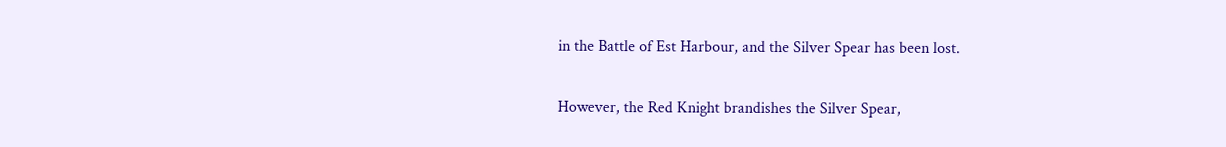in the Battle of Est Harbour, and the Silver Spear has been lost.

However, the Red Knight brandishes the Silver Spear,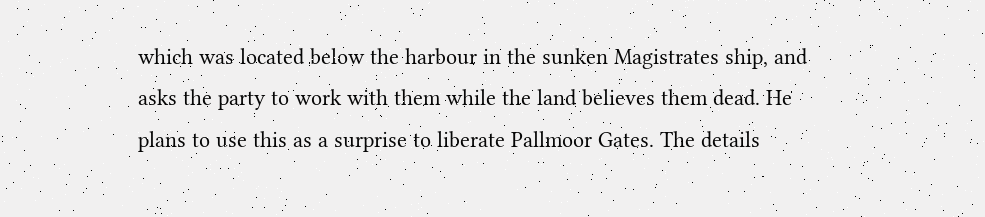which was located below the harbour in the sunken Magistrates ship, and asks the party to work with them while the land believes them dead. He plans to use this as a surprise to liberate Pallmoor Gates. The details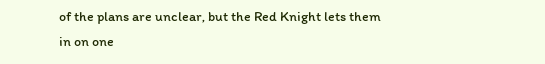of the plans are unclear, but the Red Knight lets them in on one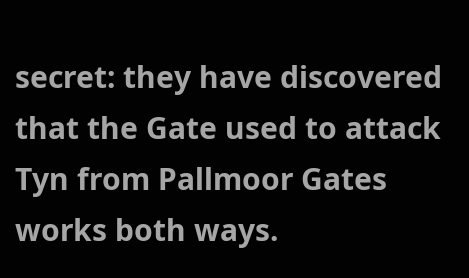secret: they have discovered that the Gate used to attack Tyn from Pallmoor Gates works both ways.